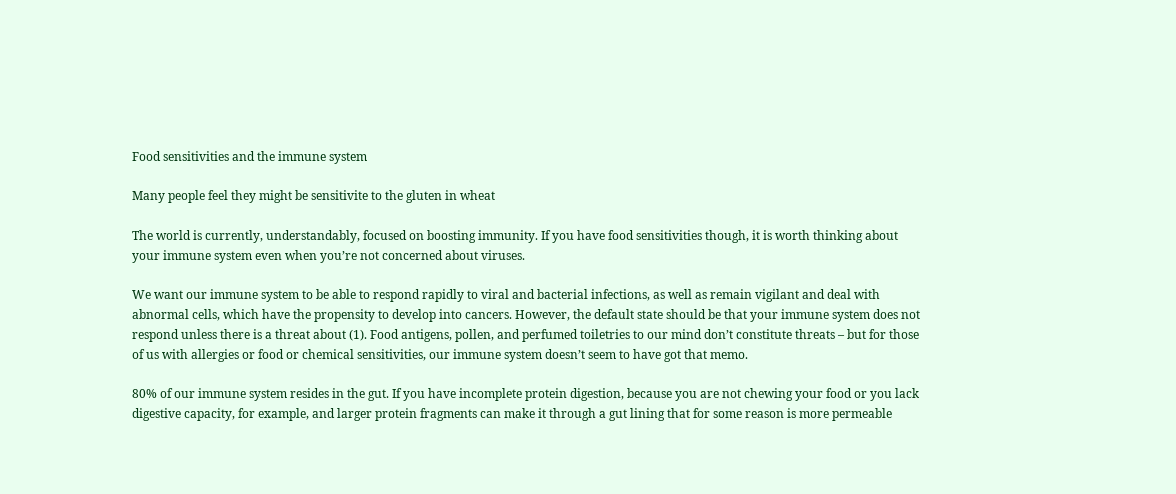Food sensitivities and the immune system

Many people feel they might be sensitivite to the gluten in wheat

The world is currently, understandably, focused on boosting immunity. If you have food sensitivities though, it is worth thinking about your immune system even when you’re not concerned about viruses.

We want our immune system to be able to respond rapidly to viral and bacterial infections, as well as remain vigilant and deal with abnormal cells, which have the propensity to develop into cancers. However, the default state should be that your immune system does not respond unless there is a threat about (1). Food antigens, pollen, and perfumed toiletries to our mind don’t constitute threats – but for those of us with allergies or food or chemical sensitivities, our immune system doesn’t seem to have got that memo.

80% of our immune system resides in the gut. If you have incomplete protein digestion, because you are not chewing your food or you lack digestive capacity, for example, and larger protein fragments can make it through a gut lining that for some reason is more permeable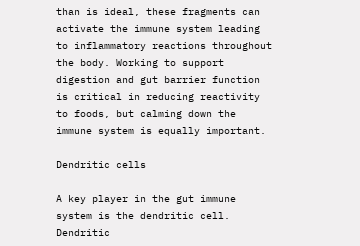than is ideal, these fragments can activate the immune system leading to inflammatory reactions throughout the body. Working to support digestion and gut barrier function is critical in reducing reactivity to foods, but calming down the immune system is equally important.

Dendritic cells

A key player in the gut immune system is the dendritic cell. Dendritic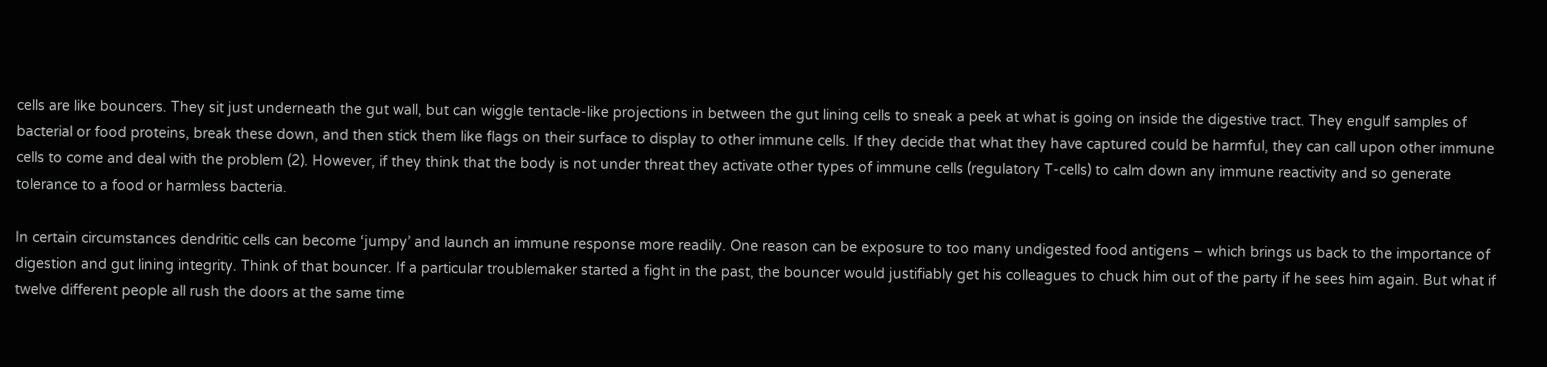cells are like bouncers. They sit just underneath the gut wall, but can wiggle tentacle-like projections in between the gut lining cells to sneak a peek at what is going on inside the digestive tract. They engulf samples of bacterial or food proteins, break these down, and then stick them like flags on their surface to display to other immune cells. If they decide that what they have captured could be harmful, they can call upon other immune cells to come and deal with the problem (2). However, if they think that the body is not under threat they activate other types of immune cells (regulatory T-cells) to calm down any immune reactivity and so generate tolerance to a food or harmless bacteria.

In certain circumstances dendritic cells can become ‘jumpy’ and launch an immune response more readily. One reason can be exposure to too many undigested food antigens – which brings us back to the importance of digestion and gut lining integrity. Think of that bouncer. If a particular troublemaker started a fight in the past, the bouncer would justifiably get his colleagues to chuck him out of the party if he sees him again. But what if twelve different people all rush the doors at the same time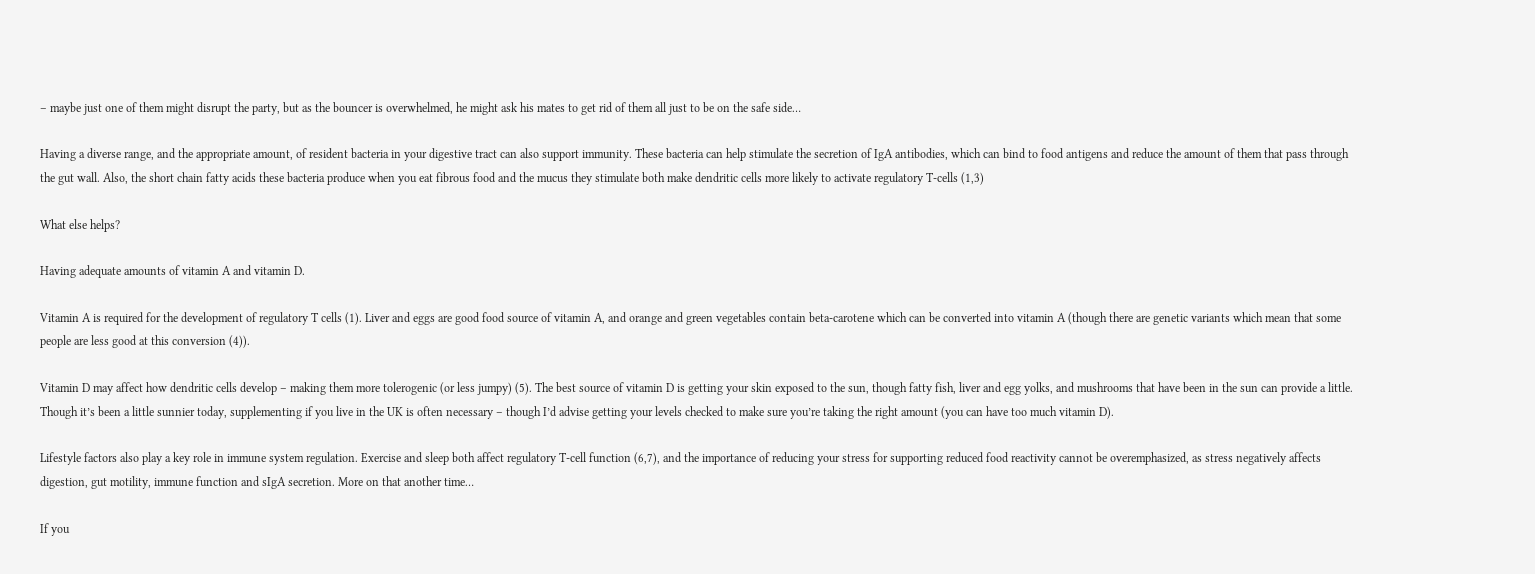– maybe just one of them might disrupt the party, but as the bouncer is overwhelmed, he might ask his mates to get rid of them all just to be on the safe side…

Having a diverse range, and the appropriate amount, of resident bacteria in your digestive tract can also support immunity. These bacteria can help stimulate the secretion of IgA antibodies, which can bind to food antigens and reduce the amount of them that pass through the gut wall. Also, the short chain fatty acids these bacteria produce when you eat fibrous food and the mucus they stimulate both make dendritic cells more likely to activate regulatory T-cells (1,3)

What else helps?

Having adequate amounts of vitamin A and vitamin D.

Vitamin A is required for the development of regulatory T cells (1). Liver and eggs are good food source of vitamin A, and orange and green vegetables contain beta-carotene which can be converted into vitamin A (though there are genetic variants which mean that some people are less good at this conversion (4)).

Vitamin D may affect how dendritic cells develop – making them more tolerogenic (or less jumpy) (5). The best source of vitamin D is getting your skin exposed to the sun, though fatty fish, liver and egg yolks, and mushrooms that have been in the sun can provide a little. Though it’s been a little sunnier today, supplementing if you live in the UK is often necessary – though I’d advise getting your levels checked to make sure you’re taking the right amount (you can have too much vitamin D).

Lifestyle factors also play a key role in immune system regulation. Exercise and sleep both affect regulatory T-cell function (6,7), and the importance of reducing your stress for supporting reduced food reactivity cannot be overemphasized, as stress negatively affects digestion, gut motility, immune function and sIgA secretion. More on that another time…

If you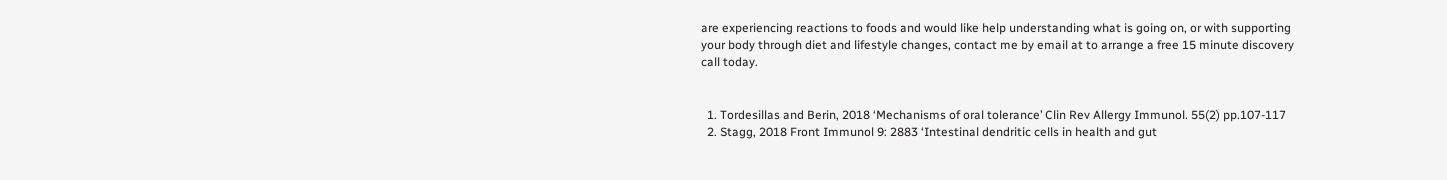are experiencing reactions to foods and would like help understanding what is going on, or with supporting your body through diet and lifestyle changes, contact me by email at to arrange a free 15 minute discovery call today.


  1. Tordesillas and Berin, 2018 ‘Mechanisms of oral tolerance’ Clin Rev Allergy Immunol. 55(2) pp.107-117
  2. Stagg, 2018 Front Immunol 9: 2883 ‘Intestinal dendritic cells in health and gut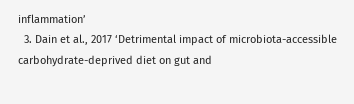inflammation’
  3. Dain et al., 2017 ‘Detrimental impact of microbiota-accessible carbohydrate-deprived diet on gut and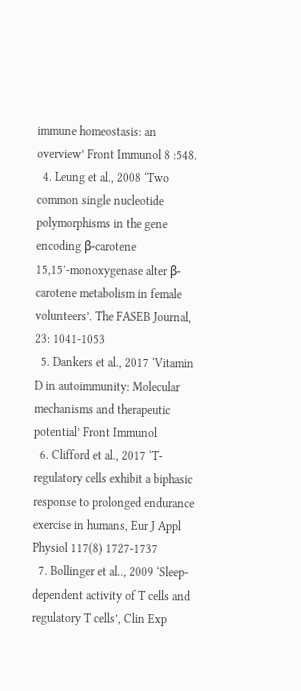immune homeostasis: an overview’ Front Immunol 8 :548.
  4. Leung et al., 2008 ‘Two common single nucleotide polymorphisms in the gene encoding β‐carotene 15,15′‐monoxygenase alter β‐carotene metabolism in female volunteers’. The FASEB Journal, 23: 1041-1053
  5. Dankers et al., 2017 ‘Vitamin D in autoimmunity: Molecular mechanisms and therapeutic potential’ Front Immunol
  6. Clifford et al., 2017 ‘T-regulatory cells exhibit a biphasic response to prolonged endurance exercise in humans, Eur J Appl Physiol 117(8) 1727-1737
  7. Bollinger et al.., 2009 ‘Sleep-dependent activity of T cells and regulatory T cells’, Clin Exp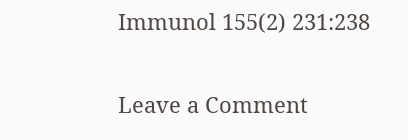Immunol 155(2) 231:238

Leave a Comment